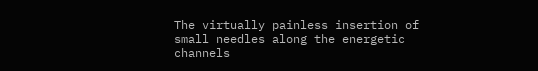The virtually painless insertion of small needles along the energetic channels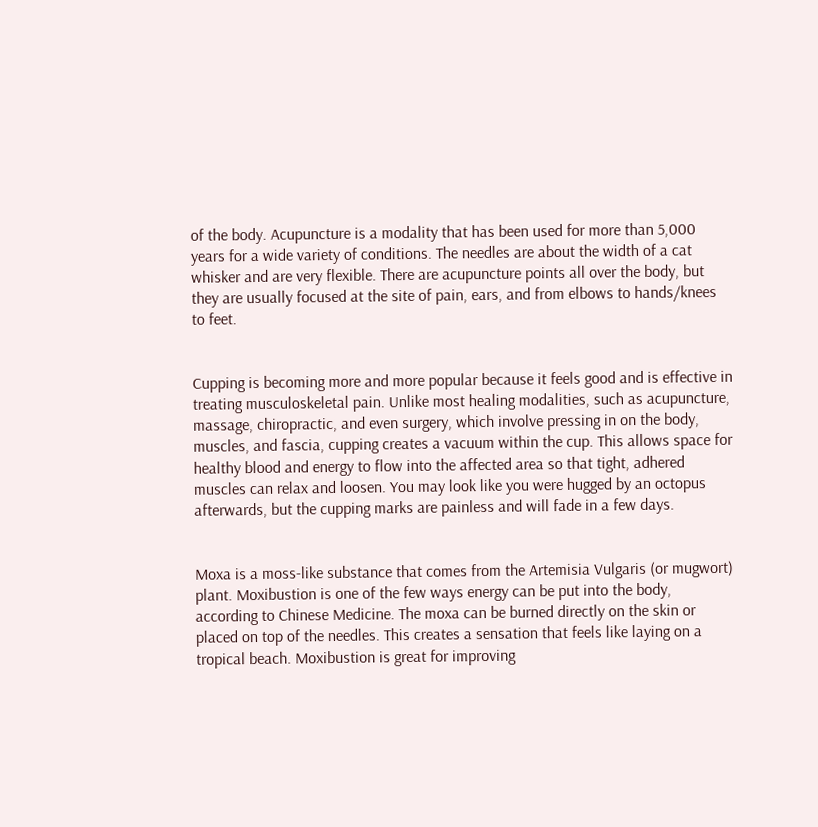of the body. Acupuncture is a modality that has been used for more than 5,000 years for a wide variety of conditions. The needles are about the width of a cat whisker and are very flexible. There are acupuncture points all over the body, but they are usually focused at the site of pain, ears, and from elbows to hands/knees to feet.


Cupping is becoming more and more popular because it feels good and is effective in treating musculoskeletal pain. Unlike most healing modalities, such as acupuncture, massage, chiropractic, and even surgery, which involve pressing in on the body, muscles, and fascia, cupping creates a vacuum within the cup. This allows space for healthy blood and energy to flow into the affected area so that tight, adhered muscles can relax and loosen. You may look like you were hugged by an octopus afterwards, but the cupping marks are painless and will fade in a few days.


Moxa is a moss-like substance that comes from the Artemisia Vulgaris (or mugwort) plant. Moxibustion is one of the few ways energy can be put into the body, according to Chinese Medicine. The moxa can be burned directly on the skin or placed on top of the needles. This creates a sensation that feels like laying on a tropical beach. Moxibustion is great for improving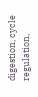digestion, cycle regulation,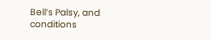Bell’s Palsy, and conditions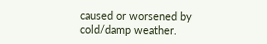caused or worsened by cold/damp weather.